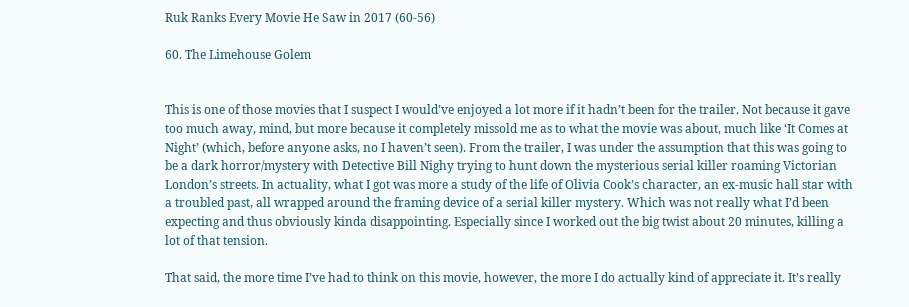Ruk Ranks Every Movie He Saw in 2017 (60-56)

60. The Limehouse Golem


This is one of those movies that I suspect I would’ve enjoyed a lot more if it hadn’t been for the trailer. Not because it gave too much away, mind, but more because it completely missold me as to what the movie was about, much like ‘It Comes at Night’ (which, before anyone asks, no I haven’t seen). From the trailer, I was under the assumption that this was going to be a dark horror/mystery with Detective Bill Nighy trying to hunt down the mysterious serial killer roaming Victorian London’s streets. In actuality, what I got was more a study of the life of Olivia Cook’s character, an ex-music hall star with a troubled past, all wrapped around the framing device of a serial killer mystery. Which was not really what I’d been expecting and thus obviously kinda disappointing. Especially since I worked out the big twist about 20 minutes, killing a lot of that tension.

That said, the more time I’ve had to think on this movie, however, the more I do actually kind of appreciate it. It’s really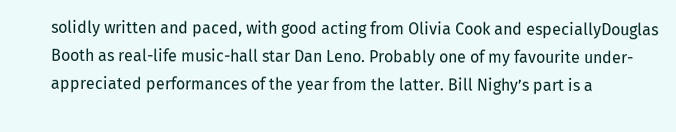solidly written and paced, with good acting from Olivia Cook and especiallyDouglas Booth as real-life music-hall star Dan Leno. Probably one of my favourite under-appreciated performances of the year from the latter. Bill Nighy’s part is a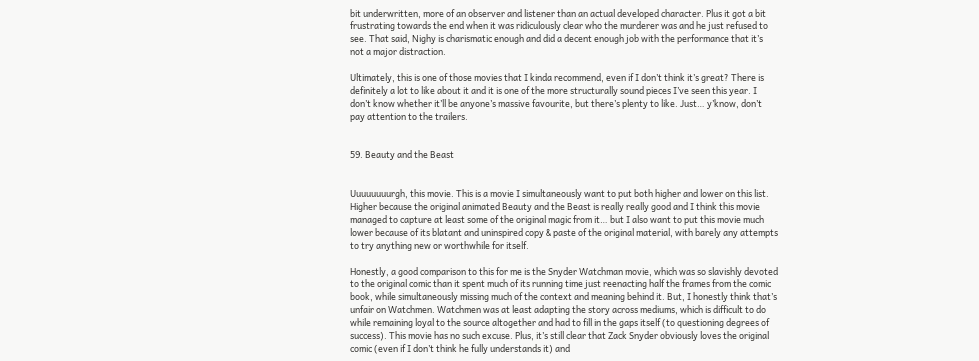bit underwritten, more of an observer and listener than an actual developed character. Plus it got a bit frustrating towards the end when it was ridiculously clear who the murderer was and he just refused to see. That said, Nighy is charismatic enough and did a decent enough job with the performance that it’s not a major distraction.

Ultimately, this is one of those movies that I kinda recommend, even if I don’t think it’s great? There is definitely a lot to like about it and it is one of the more structurally sound pieces I’ve seen this year. I don’t know whether it’ll be anyone’s massive favourite, but there’s plenty to like. Just… y’know, don’t pay attention to the trailers.


59. Beauty and the Beast


Uuuuuuuurgh, this movie. This is a movie I simultaneously want to put both higher and lower on this list. Higher because the original animated Beauty and the Beast is really really good and I think this movie managed to capture at least some of the original magic from it… but I also want to put this movie much lower because of its blatant and uninspired copy & paste of the original material, with barely any attempts to try anything new or worthwhile for itself.

Honestly, a good comparison to this for me is the Snyder Watchman movie, which was so slavishly devoted to the original comic than it spent much of its running time just reenacting half the frames from the comic book, while simultaneously missing much of the context and meaning behind it. But, I honestly think that’s unfair on Watchmen. Watchmen was at least adapting the story across mediums, which is difficult to do while remaining loyal to the source altogether and had to fill in the gaps itself (to questioning degrees of success). This movie has no such excuse. Plus, it’s still clear that Zack Snyder obviously loves the original comic (even if I don’t think he fully understands it) and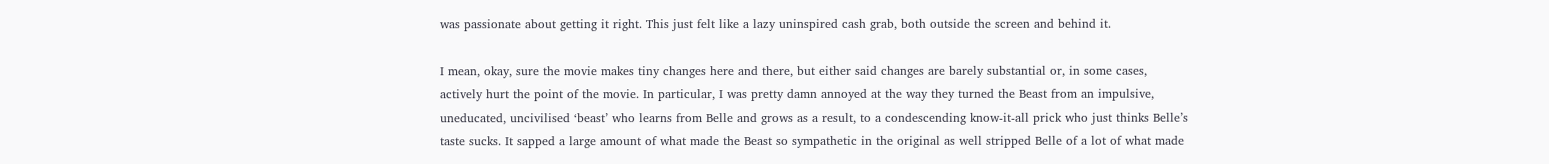was passionate about getting it right. This just felt like a lazy uninspired cash grab, both outside the screen and behind it.

I mean, okay, sure the movie makes tiny changes here and there, but either said changes are barely substantial or, in some cases, actively hurt the point of the movie. In particular, I was pretty damn annoyed at the way they turned the Beast from an impulsive, uneducated, uncivilised ‘beast’ who learns from Belle and grows as a result, to a condescending know-it-all prick who just thinks Belle’s taste sucks. It sapped a large amount of what made the Beast so sympathetic in the original as well stripped Belle of a lot of what made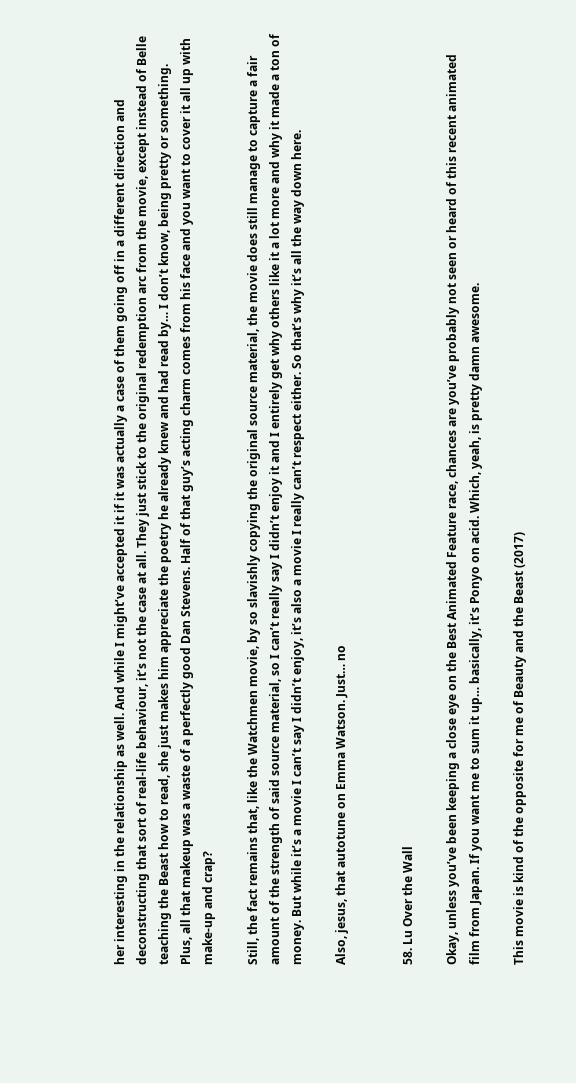her interesting in the relationship as well. And while I might’ve accepted it if it was actually a case of them going off in a different direction and deconstructing that sort of real-life behaviour, it’s not the case at all. They just stick to the original redemption arc from the movie, except instead of Belle teaching the Beast how to read, she just makes him appreciate the poetry he already knew and had read by… I don’t know, being pretty or something. Plus, all that makeup was a waste of a perfectly good Dan Stevens. Half of that guy’s acting charm comes from his face and you want to cover it all up with make-up and crap?

Still, the fact remains that, like the Watchmen movie, by so slavishly copying the original source material, the movie does still manage to capture a fair amount of the strength of said source material, so I can’t really say I didn’t enjoy it and I entirely get why others like it a lot more and why it made a ton of money. But while it’s a movie I can’t say I didn’t enjoy, it’s also a movie I really can’t respect either. So that’s why it’s all the way down here.

Also, jesus, that autotune on Emma Watson. Just… no


58. Lu Over the Wall

Okay, unless you’ve been keeping a close eye on the Best Animated Feature race, chances are you’ve probably not seen or heard of this recent animated film from Japan. If you want me to sum it up… basically, it’s Ponyo on acid. Which, yeah, is pretty damn awesome.

This movie is kind of the opposite for me of Beauty and the Beast (2017)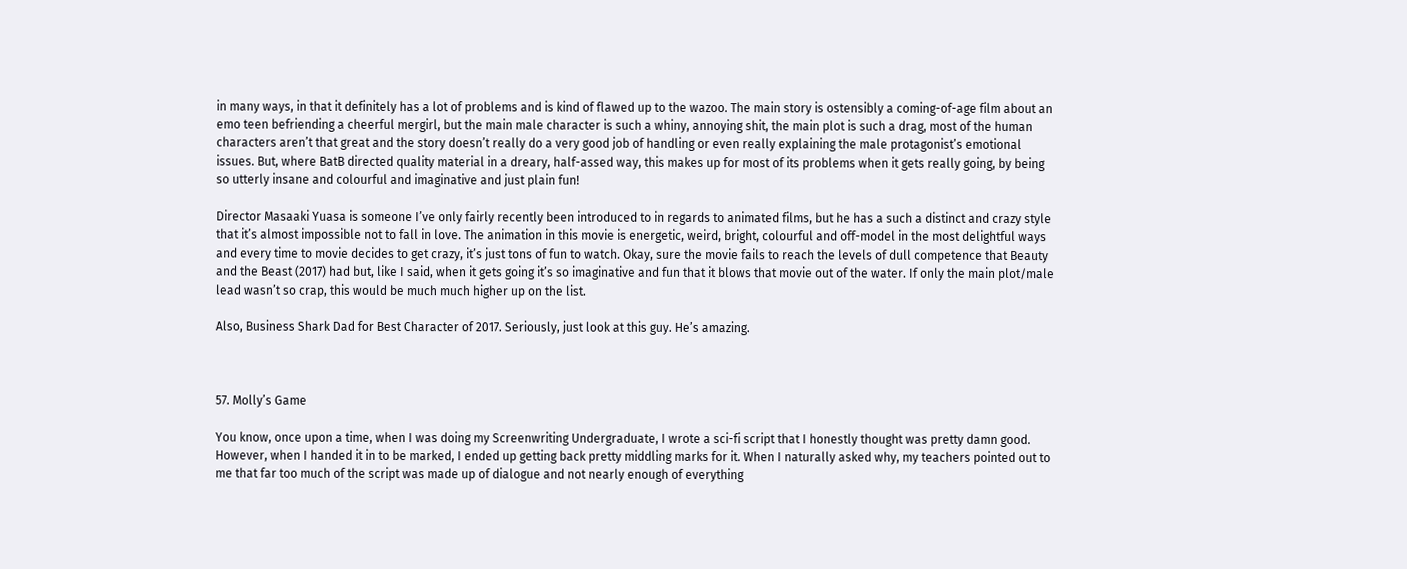in many ways, in that it definitely has a lot of problems and is kind of flawed up to the wazoo. The main story is ostensibly a coming-of-age film about an emo teen befriending a cheerful mergirl, but the main male character is such a whiny, annoying shit, the main plot is such a drag, most of the human characters aren’t that great and the story doesn’t really do a very good job of handling or even really explaining the male protagonist’s emotional issues. But, where BatB directed quality material in a dreary, half-assed way, this makes up for most of its problems when it gets really going, by being so utterly insane and colourful and imaginative and just plain fun!

Director Masaaki Yuasa is someone I’ve only fairly recently been introduced to in regards to animated films, but he has a such a distinct and crazy style that it’s almost impossible not to fall in love. The animation in this movie is energetic, weird, bright, colourful and off-model in the most delightful ways and every time to movie decides to get crazy, it’s just tons of fun to watch. Okay, sure the movie fails to reach the levels of dull competence that Beauty and the Beast (2017) had but, like I said, when it gets going it’s so imaginative and fun that it blows that movie out of the water. If only the main plot/male lead wasn’t so crap, this would be much much higher up on the list.

Also, Business Shark Dad for Best Character of 2017. Seriously, just look at this guy. He’s amazing.



57. Molly’s Game

You know, once upon a time, when I was doing my Screenwriting Undergraduate, I wrote a sci-fi script that I honestly thought was pretty damn good. However, when I handed it in to be marked, I ended up getting back pretty middling marks for it. When I naturally asked why, my teachers pointed out to me that far too much of the script was made up of dialogue and not nearly enough of everything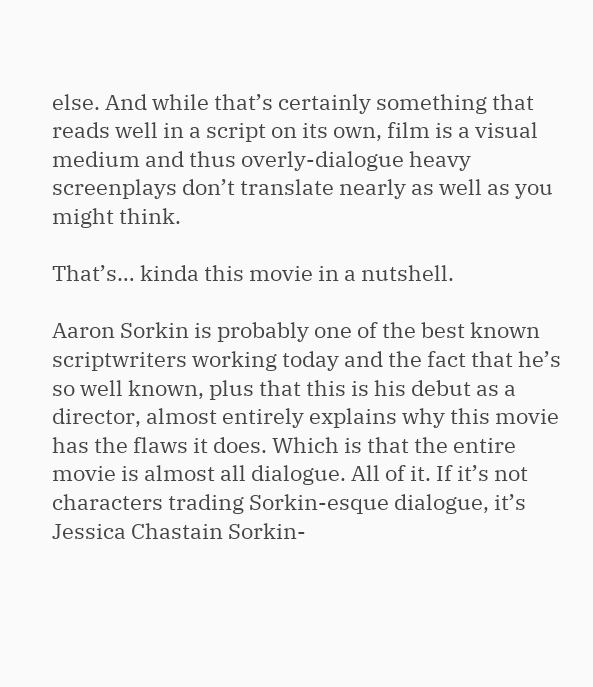else. And while that’s certainly something that reads well in a script on its own, film is a visual medium and thus overly-dialogue heavy screenplays don’t translate nearly as well as you might think.

That’s… kinda this movie in a nutshell.

Aaron Sorkin is probably one of the best known scriptwriters working today and the fact that he’s so well known, plus that this is his debut as a director, almost entirely explains why this movie has the flaws it does. Which is that the entire movie is almost all dialogue. All of it. If it’s not characters trading Sorkin-esque dialogue, it’s Jessica Chastain Sorkin-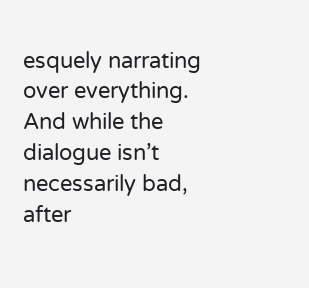esquely narrating over everything. And while the dialogue isn’t necessarily bad, after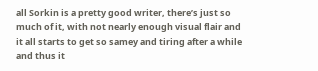all Sorkin is a pretty good writer, there’s just so much of it, with not nearly enough visual flair and it all starts to get so samey and tiring after a while and thus it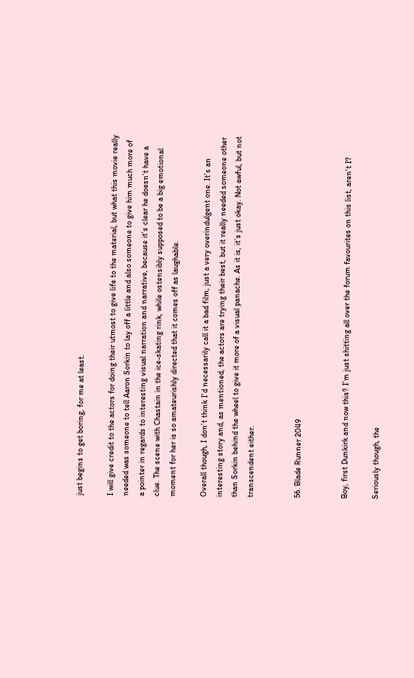just begins to get boring, for me at least.

I will give credit to the actors for doing their utmost to give life to the material, but what this movie really needed was someone to tell Aaron Sorkin to lay off a little and also someone to give him much more of a pointer in regards to interesting visual narration and narrative, because it’s clear he doesn’t have a clue. The scene with Chastain in the ice-skating rink, while ostensibly supposed to be a big emotional moment for her is so amateurishly directed that it comes off as laughable.

Overall though, I don’t think I’d necessarily call it a bad film, just a very overindulgent one. It’s an interesting story and, as mentioned, the actors are trying their best, but it really needed someone other than Sorkin behind the wheel to give it more of a visual panache. As it is, it’s just okay. Not awful, but not transcendent either.


56. Blade Runner 2049


Boy, first Dunkirk and now this? I’m just shitting all over the forum favourites on this list, aren’t I?

Seriously though, the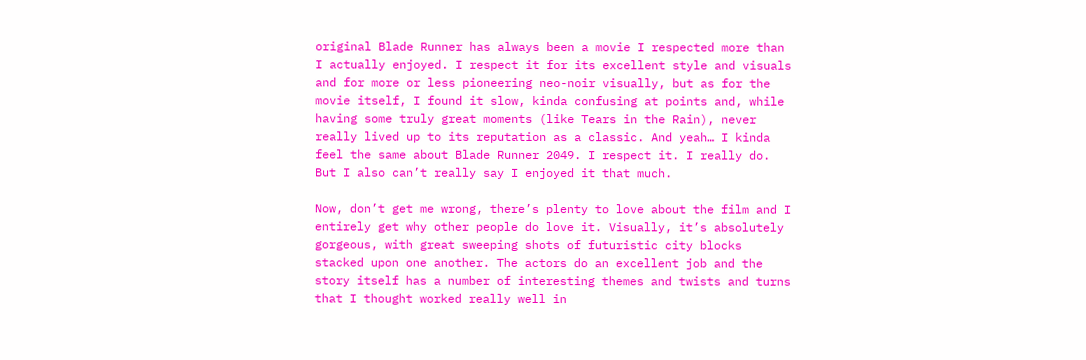original Blade Runner has always been a movie I respected more than I actually enjoyed. I respect it for its excellent style and visuals and for more or less pioneering neo-noir visually, but as for the movie itself, I found it slow, kinda confusing at points and, while having some truly great moments (like Tears in the Rain), never really lived up to its reputation as a classic. And yeah… I kinda feel the same about Blade Runner 2049. I respect it. I really do. But I also can’t really say I enjoyed it that much.

Now, don’t get me wrong, there’s plenty to love about the film and I entirely get why other people do love it. Visually, it’s absolutely gorgeous, with great sweeping shots of futuristic city blocks stacked upon one another. The actors do an excellent job and the story itself has a number of interesting themes and twists and turns that I thought worked really well in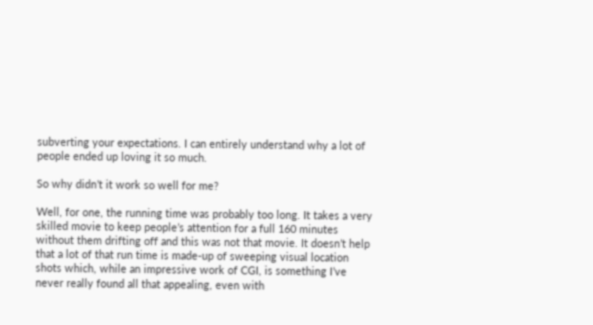subverting your expectations. I can entirely understand why a lot of people ended up loving it so much.

So why didn’t it work so well for me?

Well, for one, the running time was probably too long. It takes a very skilled movie to keep people’s attention for a full 160 minutes without them drifting off and this was not that movie. It doesn’t help that a lot of that run time is made-up of sweeping visual location shots which, while an impressive work of CGI, is something I’ve never really found all that appealing, even with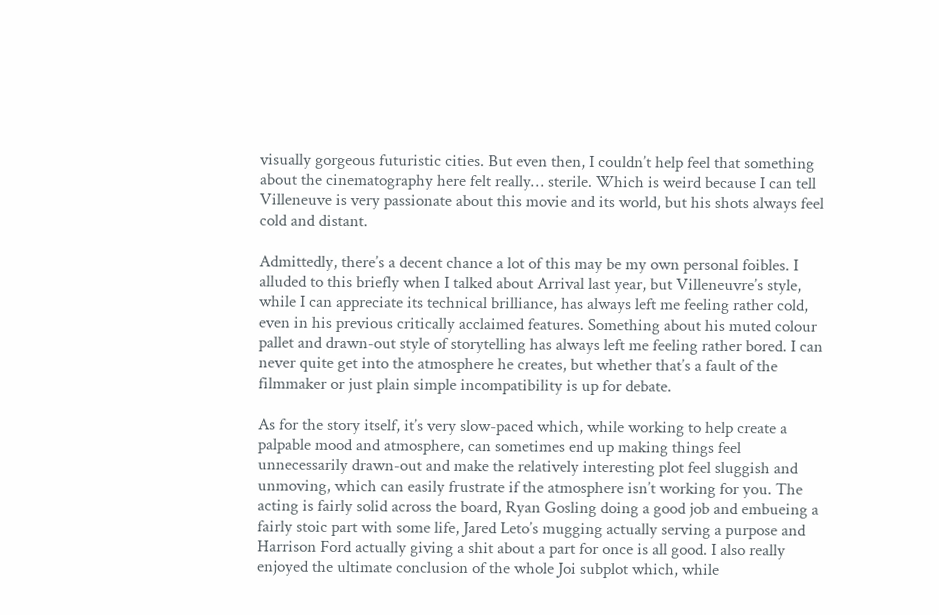visually gorgeous futuristic cities. But even then, I couldn’t help feel that something about the cinematography here felt really… sterile. Which is weird because I can tell Villeneuve is very passionate about this movie and its world, but his shots always feel cold and distant.

Admittedly, there’s a decent chance a lot of this may be my own personal foibles. I alluded to this briefly when I talked about Arrival last year, but Villeneuvre’s style, while I can appreciate its technical brilliance, has always left me feeling rather cold, even in his previous critically acclaimed features. Something about his muted colour pallet and drawn-out style of storytelling has always left me feeling rather bored. I can never quite get into the atmosphere he creates, but whether that’s a fault of the filmmaker or just plain simple incompatibility is up for debate.

As for the story itself, it’s very slow-paced which, while working to help create a palpable mood and atmosphere, can sometimes end up making things feel unnecessarily drawn-out and make the relatively interesting plot feel sluggish and unmoving, which can easily frustrate if the atmosphere isn’t working for you. The acting is fairly solid across the board, Ryan Gosling doing a good job and embueing a fairly stoic part with some life, Jared Leto’s mugging actually serving a purpose and Harrison Ford actually giving a shit about a part for once is all good. I also really enjoyed the ultimate conclusion of the whole Joi subplot which, while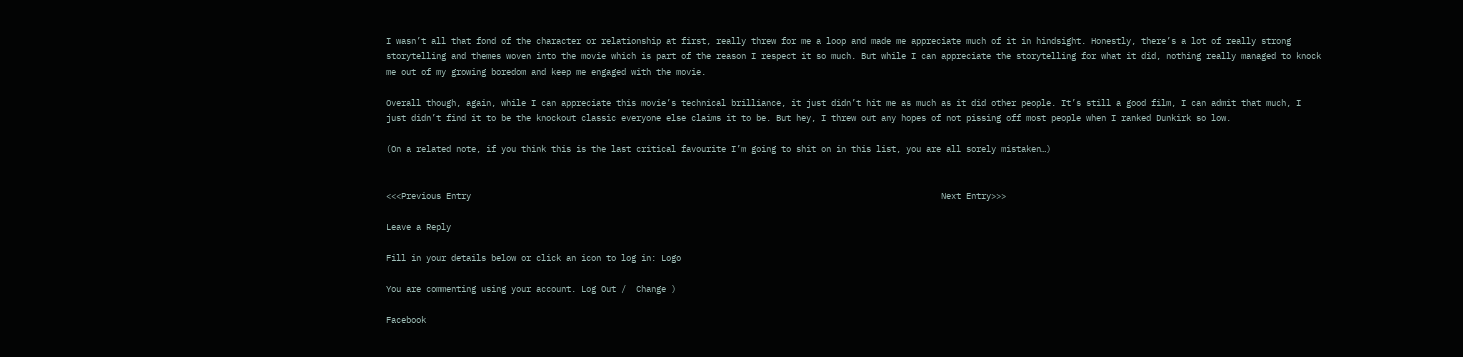I wasn’t all that fond of the character or relationship at first, really threw for me a loop and made me appreciate much of it in hindsight. Honestly, there’s a lot of really strong storytelling and themes woven into the movie which is part of the reason I respect it so much. But while I can appreciate the storytelling for what it did, nothing really managed to knock me out of my growing boredom and keep me engaged with the movie.

Overall though, again, while I can appreciate this movie’s technical brilliance, it just didn’t hit me as much as it did other people. It’s still a good film, I can admit that much, I just didn’t find it to be the knockout classic everyone else claims it to be. But hey, I threw out any hopes of not pissing off most people when I ranked Dunkirk so low.

(On a related note, if you think this is the last critical favourite I’m going to shit on in this list, you are all sorely mistaken…)


<<<Previous Entry                                                                                              Next Entry>>>

Leave a Reply

Fill in your details below or click an icon to log in: Logo

You are commenting using your account. Log Out /  Change )

Facebook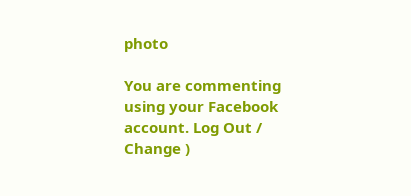photo

You are commenting using your Facebook account. Log Out /  Change )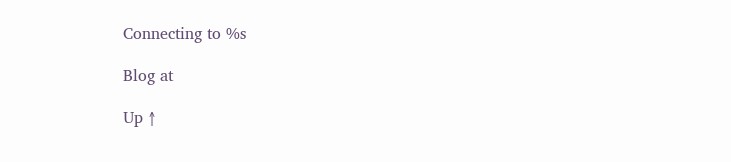Connecting to %s

Blog at

Up ↑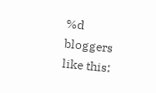%d bloggers like this: